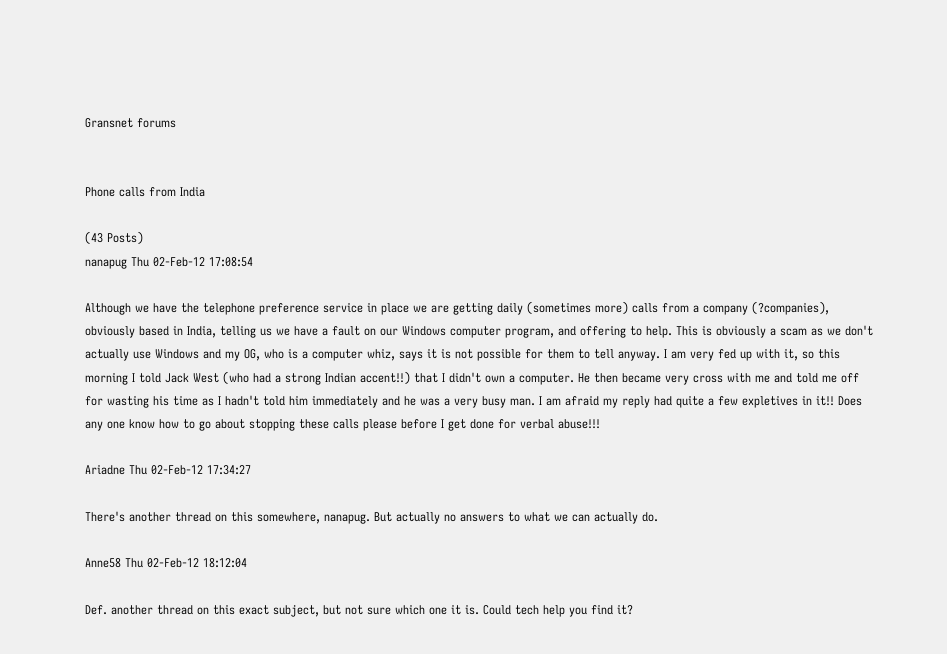Gransnet forums


Phone calls from India

(43 Posts)
nanapug Thu 02-Feb-12 17:08:54

Although we have the telephone preference service in place we are getting daily (sometimes more) calls from a company (?companies), obviously based in India, telling us we have a fault on our Windows computer program, and offering to help. This is obviously a scam as we don't actually use Windows and my OG, who is a computer whiz, says it is not possible for them to tell anyway. I am very fed up with it, so this morning I told Jack West (who had a strong Indian accent!!) that I didn't own a computer. He then became very cross with me and told me off for wasting his time as I hadn't told him immediately and he was a very busy man. I am afraid my reply had quite a few expletives in it!! Does any one know how to go about stopping these calls please before I get done for verbal abuse!!!

Ariadne Thu 02-Feb-12 17:34:27

There's another thread on this somewhere, nanapug. But actually no answers to what we can actually do.

Anne58 Thu 02-Feb-12 18:12:04

Def. another thread on this exact subject, but not sure which one it is. Could tech help you find it?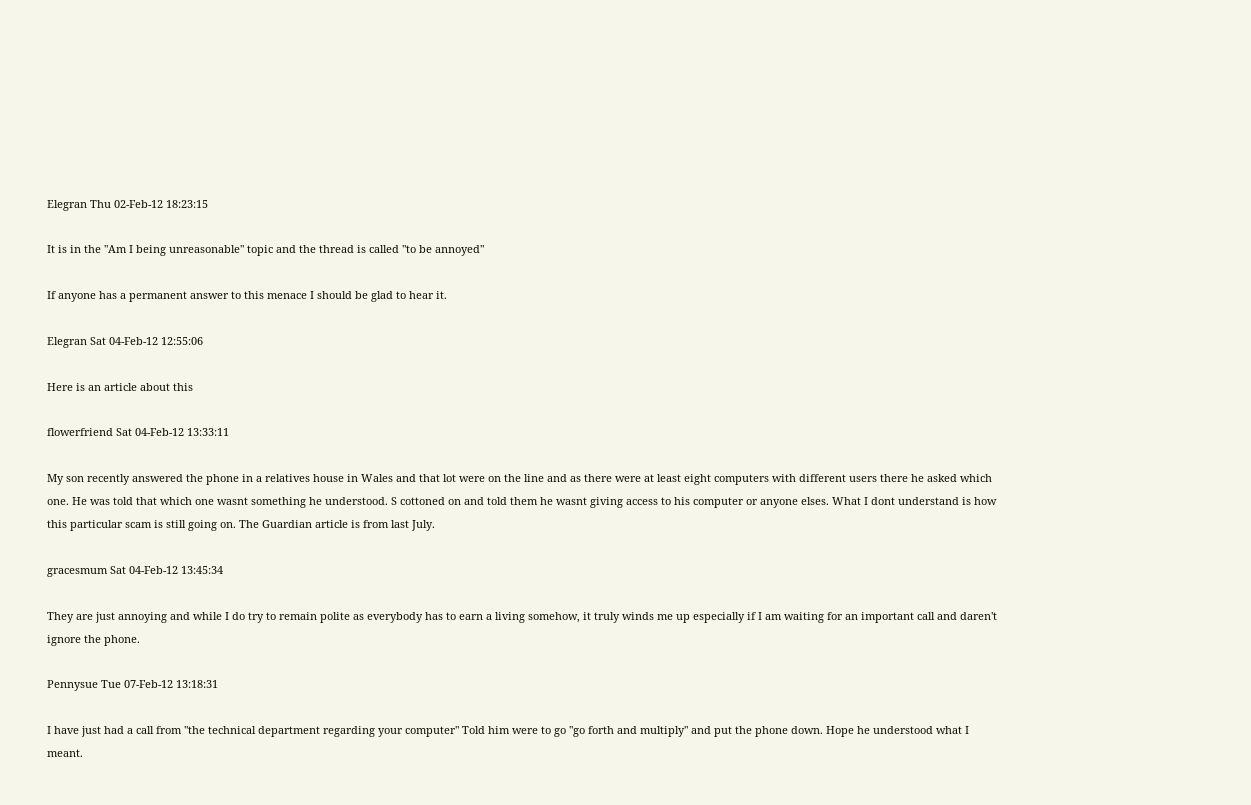Elegran Thu 02-Feb-12 18:23:15

It is in the "Am I being unreasonable" topic and the thread is called "to be annoyed"

If anyone has a permanent answer to this menace I should be glad to hear it.

Elegran Sat 04-Feb-12 12:55:06

Here is an article about this

flowerfriend Sat 04-Feb-12 13:33:11

My son recently answered the phone in a relatives house in Wales and that lot were on the line and as there were at least eight computers with different users there he asked which one. He was told that which one wasnt something he understood. S cottoned on and told them he wasnt giving access to his computer or anyone elses. What I dont understand is how this particular scam is still going on. The Guardian article is from last July.

gracesmum Sat 04-Feb-12 13:45:34

They are just annoying and while I do try to remain polite as everybody has to earn a living somehow, it truly winds me up especially if I am waiting for an important call and daren't ignore the phone.

Pennysue Tue 07-Feb-12 13:18:31

I have just had a call from "the technical department regarding your computer" Told him were to go "go forth and multiply" and put the phone down. Hope he understood what I meant.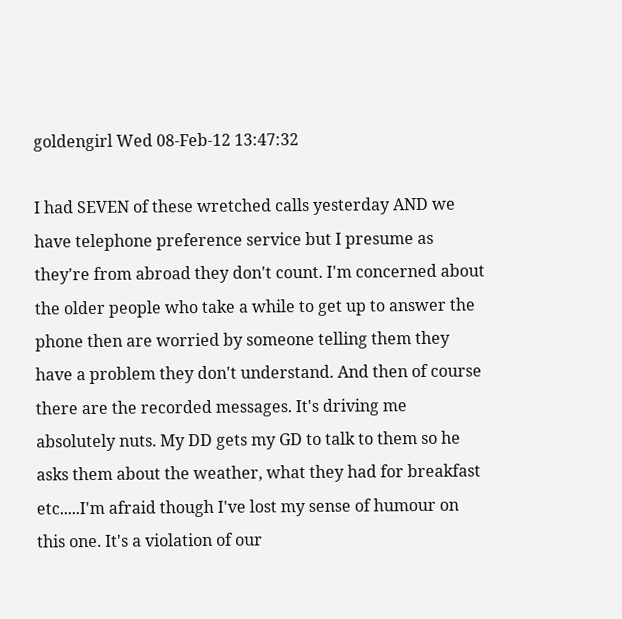goldengirl Wed 08-Feb-12 13:47:32

I had SEVEN of these wretched calls yesterday AND we have telephone preference service but I presume as they're from abroad they don't count. I'm concerned about the older people who take a while to get up to answer the phone then are worried by someone telling them they have a problem they don't understand. And then of course there are the recorded messages. It's driving me absolutely nuts. My DD gets my GD to talk to them so he asks them about the weather, what they had for breakfast etc.....I'm afraid though I've lost my sense of humour on this one. It's a violation of our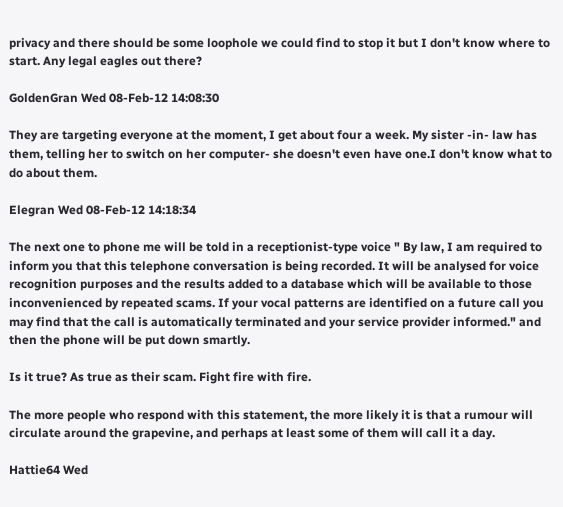privacy and there should be some loophole we could find to stop it but I don't know where to start. Any legal eagles out there?

GoldenGran Wed 08-Feb-12 14:08:30

They are targeting everyone at the moment, I get about four a week. My sister -in- law has them, telling her to switch on her computer- she doesn't even have one.I don't know what to do about them.

Elegran Wed 08-Feb-12 14:18:34

The next one to phone me will be told in a receptionist-type voice " By law, I am required to inform you that this telephone conversation is being recorded. It will be analysed for voice recognition purposes and the results added to a database which will be available to those inconvenienced by repeated scams. If your vocal patterns are identified on a future call you may find that the call is automatically terminated and your service provider informed." and then the phone will be put down smartly.

Is it true? As true as their scam. Fight fire with fire.

The more people who respond with this statement, the more likely it is that a rumour will circulate around the grapevine, and perhaps at least some of them will call it a day.

Hattie64 Wed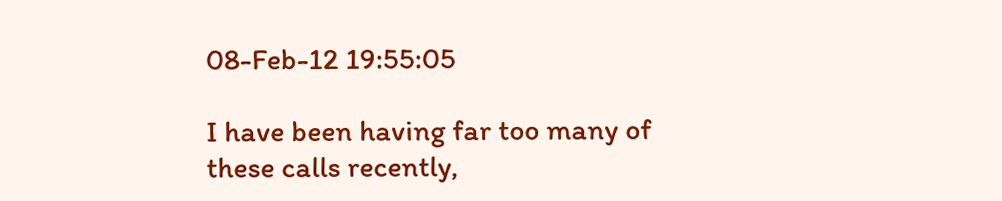08-Feb-12 19:55:05

I have been having far too many of these calls recently,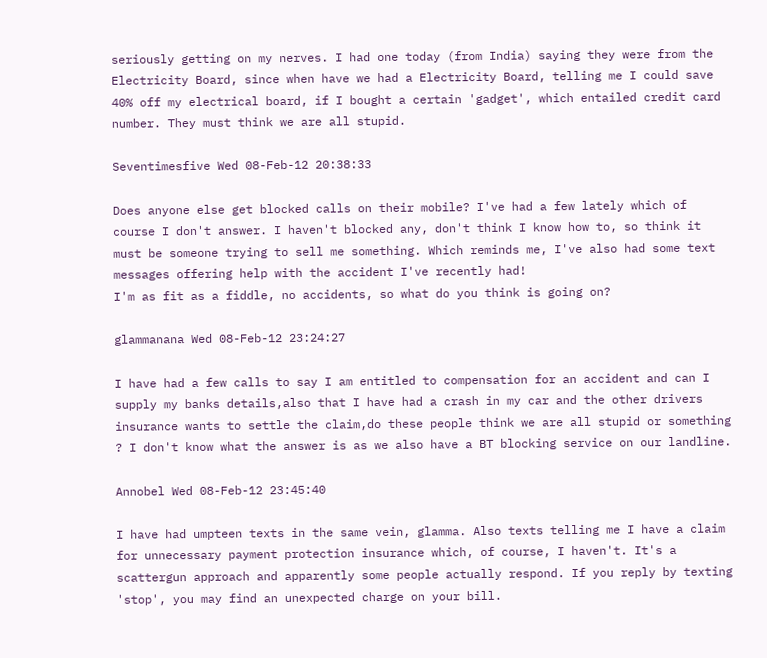seriously getting on my nerves. I had one today (from India) saying they were from the Electricity Board, since when have we had a Electricity Board, telling me I could save 40% off my electrical board, if I bought a certain 'gadget', which entailed credit card number. They must think we are all stupid.

Seventimesfive Wed 08-Feb-12 20:38:33

Does anyone else get blocked calls on their mobile? I've had a few lately which of course I don't answer. I haven't blocked any, don't think I know how to, so think it must be someone trying to sell me something. Which reminds me, I've also had some text messages offering help with the accident I've recently had!
I'm as fit as a fiddle, no accidents, so what do you think is going on?

glammanana Wed 08-Feb-12 23:24:27

I have had a few calls to say I am entitled to compensation for an accident and can I supply my banks details,also that I have had a crash in my car and the other drivers insurance wants to settle the claim,do these people think we are all stupid or something ? I don't know what the answer is as we also have a BT blocking service on our landline.

Annobel Wed 08-Feb-12 23:45:40

I have had umpteen texts in the same vein, glamma. Also texts telling me I have a claim for unnecessary payment protection insurance which, of course, I haven't. It's a scattergun approach and apparently some people actually respond. If you reply by texting 'stop', you may find an unexpected charge on your bill.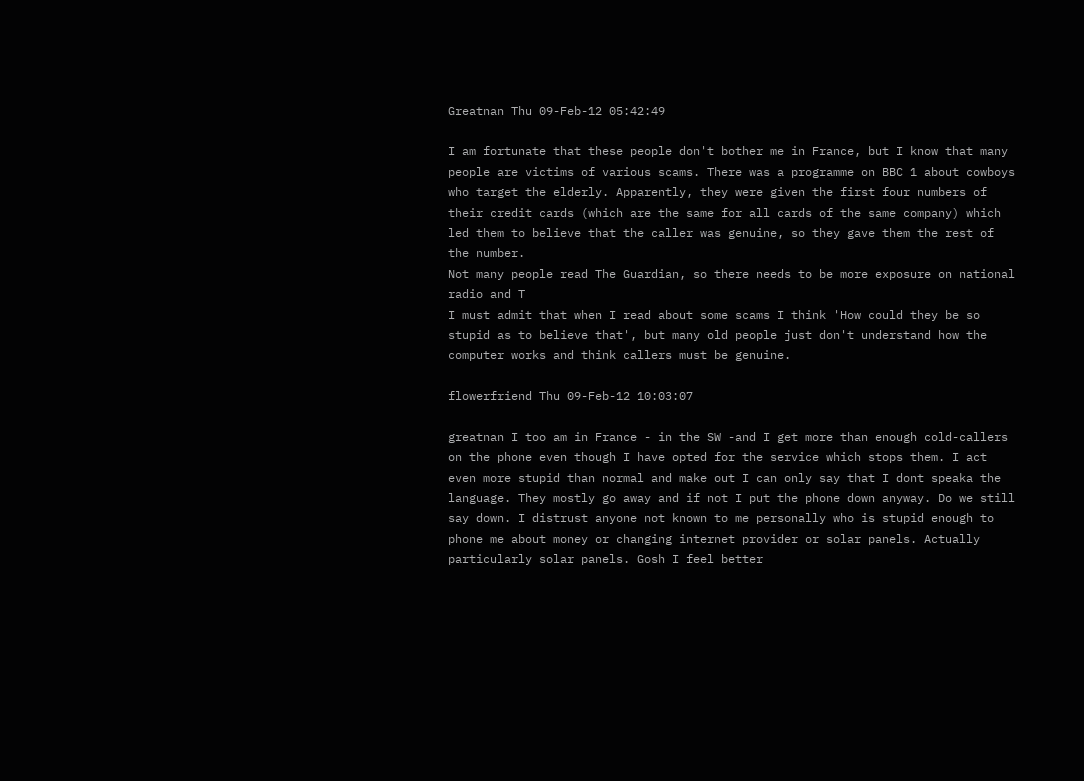Greatnan Thu 09-Feb-12 05:42:49

I am fortunate that these people don't bother me in France, but I know that many people are victims of various scams. There was a programme on BBC 1 about cowboys who target the elderly. Apparently, they were given the first four numbers of their credit cards (which are the same for all cards of the same company) which led them to believe that the caller was genuine, so they gave them the rest of the number.
Not many people read The Guardian, so there needs to be more exposure on national radio and T
I must admit that when I read about some scams I think 'How could they be so stupid as to believe that', but many old people just don't understand how the computer works and think callers must be genuine.

flowerfriend Thu 09-Feb-12 10:03:07

greatnan I too am in France - in the SW -and I get more than enough cold-callers on the phone even though I have opted for the service which stops them. I act even more stupid than normal and make out I can only say that I dont speaka the language. They mostly go away and if not I put the phone down anyway. Do we still say down. I distrust anyone not known to me personally who is stupid enough to phone me about money or changing internet provider or solar panels. Actually particularly solar panels. Gosh I feel better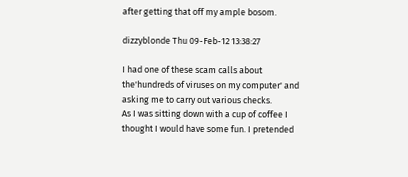after getting that off my ample bosom.

dizzyblonde Thu 09-Feb-12 13:38:27

I had one of these scam calls about the'hundreds of viruses on my computer' and asking me to carry out various checks.
As I was sitting down with a cup of coffee I thought I would have some fun. I pretended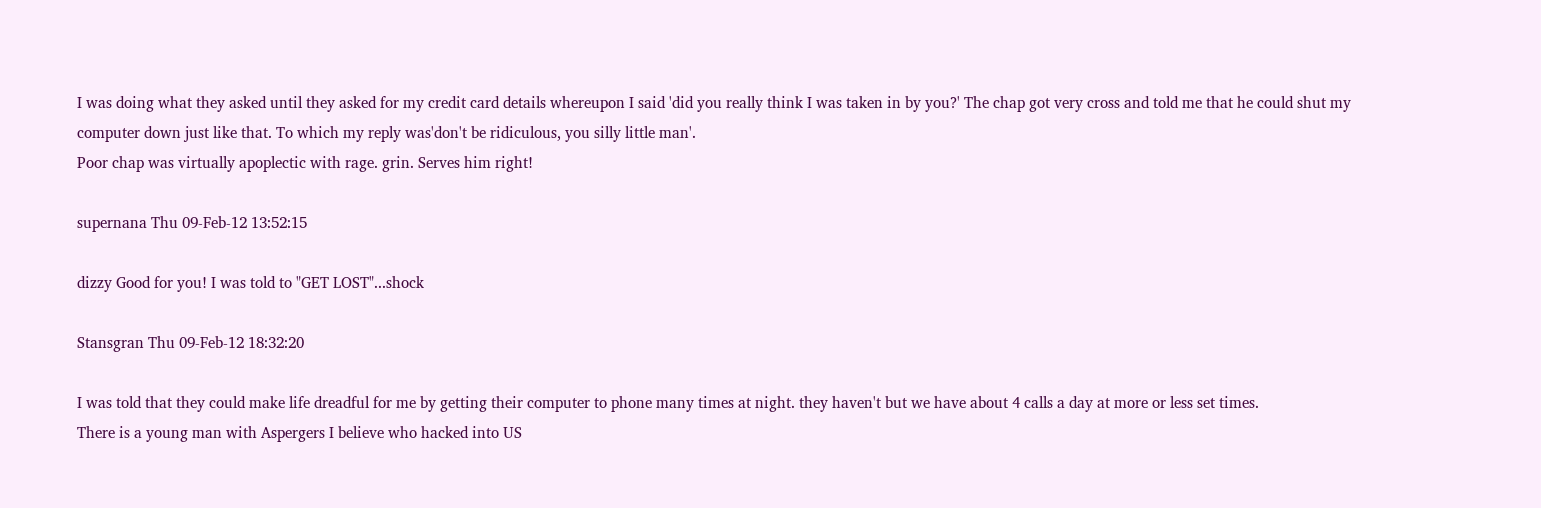I was doing what they asked until they asked for my credit card details whereupon I said 'did you really think I was taken in by you?' The chap got very cross and told me that he could shut my computer down just like that. To which my reply was'don't be ridiculous, you silly little man'.
Poor chap was virtually apoplectic with rage. grin. Serves him right!

supernana Thu 09-Feb-12 13:52:15

dizzy Good for you! I was told to "GET LOST"...shock

Stansgran Thu 09-Feb-12 18:32:20

I was told that they could make life dreadful for me by getting their computer to phone many times at night. they haven't but we have about 4 calls a day at more or less set times.
There is a young man with Aspergers I believe who hacked into US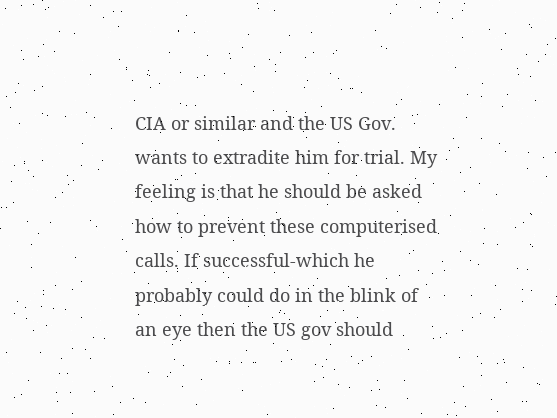CIA or similar and the US Gov. wants to extradite him for trial. My feeling is that he should be asked how to prevent these computerised calls. If successful-which he probably could do in the blink of an eye then the US gov should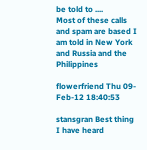be told to ....
Most of these calls and spam are based I am told in New York and Russia and the Philippines

flowerfriend Thu 09-Feb-12 18:40:53

stansgran Best thing I have heard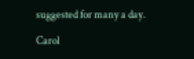suggested for many a day.

Carol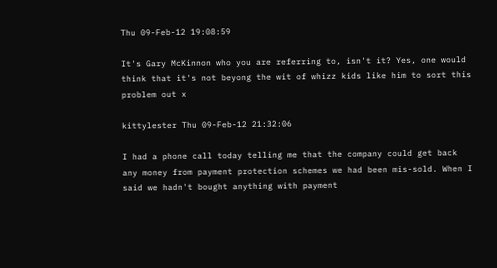Thu 09-Feb-12 19:08:59

It's Gary McKinnon who you are referring to, isn't it? Yes, one would think that it's not beyong the wit of whizz kids like him to sort this problem out x

kittylester Thu 09-Feb-12 21:32:06

I had a phone call today telling me that the company could get back any money from payment protection schemes we had been mis-sold. When I said we hadn't bought anything with payment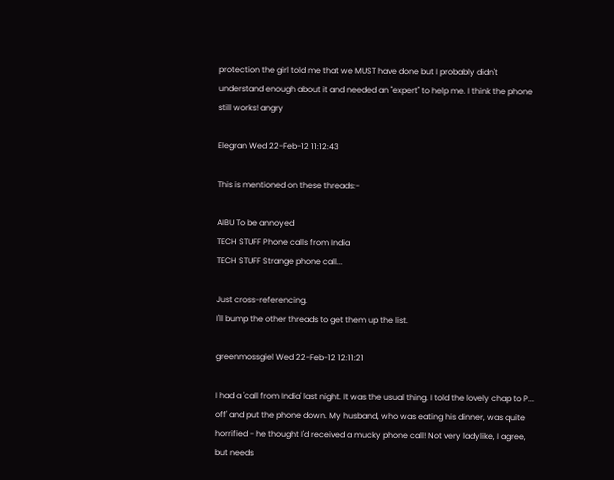protection the girl told me that we MUST have done but I probably didn't understand enough about it and needed an "expert" to help me. I think the phone still works! angry

Elegran Wed 22-Feb-12 11:12:43

This is mentioned on these threads:-

AIBU To be annoyed
TECH STUFF Phone calls from India
TECH STUFF Strange phone call...

Just cross-referencing.
I'll bump the other threads to get them up the list.

greenmossgiel Wed 22-Feb-12 12:11:21

I had a 'call from India' last night. It was the usual thing. I told the lovely chap to P... off' and put the phone down. My husband, who was eating his dinner, was quite horrified - he thought I'd received a mucky phone call! Not very ladylike, I agree, but needs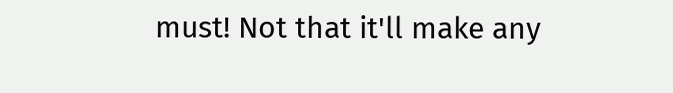must! Not that it'll make any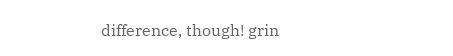difference, though! grin